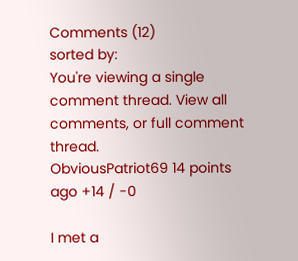Comments (12)
sorted by:
You're viewing a single comment thread. View all comments, or full comment thread.
ObviousPatriot69 14 points ago +14 / -0

I met a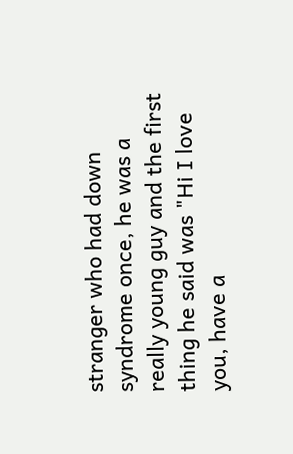stranger who had down syndrome once, he was a really young guy and the first thing he said was "Hi I love you, have a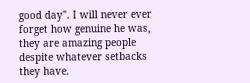good day". I will never ever forget how genuine he was, they are amazing people despite whatever setbacks they have.